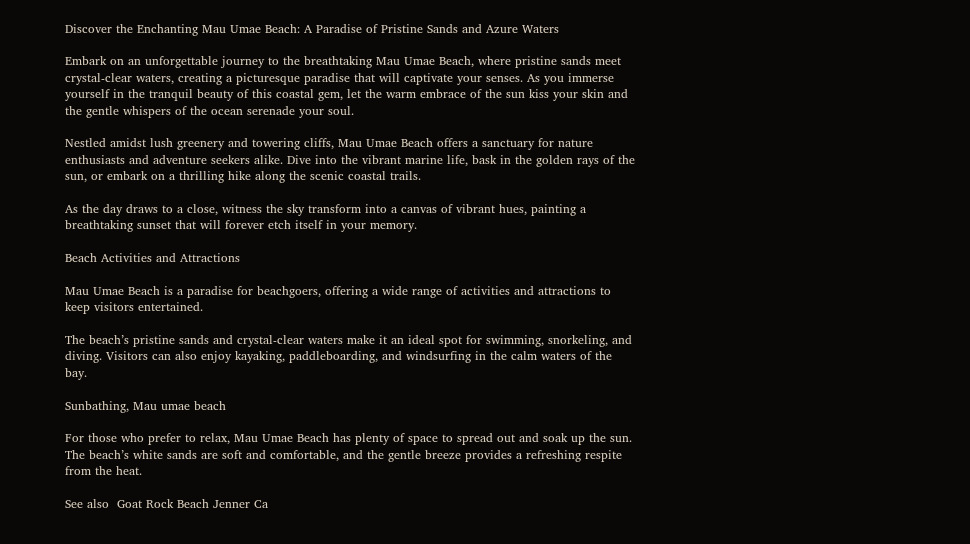Discover the Enchanting Mau Umae Beach: A Paradise of Pristine Sands and Azure Waters

Embark on an unforgettable journey to the breathtaking Mau Umae Beach, where pristine sands meet crystal-clear waters, creating a picturesque paradise that will captivate your senses. As you immerse yourself in the tranquil beauty of this coastal gem, let the warm embrace of the sun kiss your skin and the gentle whispers of the ocean serenade your soul.

Nestled amidst lush greenery and towering cliffs, Mau Umae Beach offers a sanctuary for nature enthusiasts and adventure seekers alike. Dive into the vibrant marine life, bask in the golden rays of the sun, or embark on a thrilling hike along the scenic coastal trails.

As the day draws to a close, witness the sky transform into a canvas of vibrant hues, painting a breathtaking sunset that will forever etch itself in your memory.

Beach Activities and Attractions

Mau Umae Beach is a paradise for beachgoers, offering a wide range of activities and attractions to keep visitors entertained.

The beach’s pristine sands and crystal-clear waters make it an ideal spot for swimming, snorkeling, and diving. Visitors can also enjoy kayaking, paddleboarding, and windsurfing in the calm waters of the bay.

Sunbathing, Mau umae beach

For those who prefer to relax, Mau Umae Beach has plenty of space to spread out and soak up the sun. The beach’s white sands are soft and comfortable, and the gentle breeze provides a refreshing respite from the heat.

See also  Goat Rock Beach Jenner Ca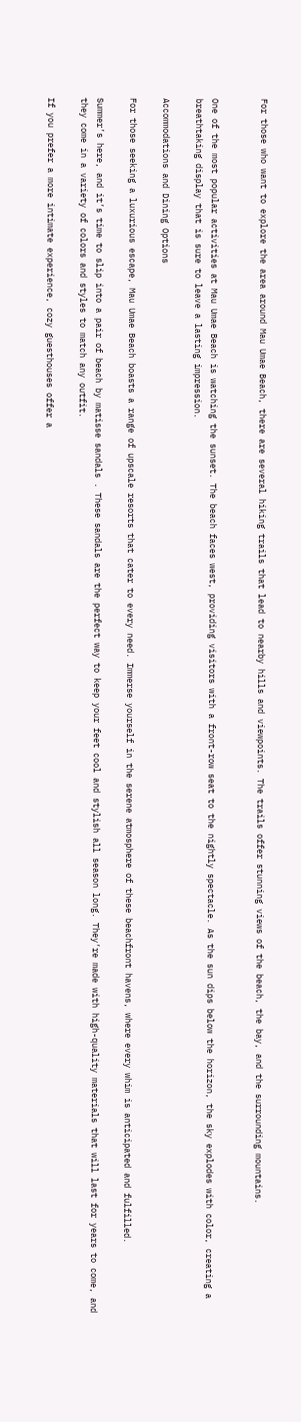For those who want to explore the area around Mau Umae Beach, there are several hiking trails that lead to nearby hills and viewpoints. The trails offer stunning views of the beach, the bay, and the surrounding mountains.


One of the most popular activities at Mau Umae Beach is watching the sunset. The beach faces west, providing visitors with a front-row seat to the nightly spectacle. As the sun dips below the horizon, the sky explodes with color, creating a breathtaking display that is sure to leave a lasting impression.

Accommodations and Dining Options

For those seeking a luxurious escape, Mau Umae Beach boasts a range of upscale resorts that cater to every need. Immerse yourself in the serene atmosphere of these beachfront havens, where every whim is anticipated and fulfilled.

Summer’s here, and it’s time to slip into a pair of beach by matisse sandals . These sandals are the perfect way to keep your feet cool and stylish all season long. They’re made with high-quality materials that will last for years to come, and they come in a variety of colors and styles to match any outfit.

If you prefer a more intimate experience, cozy guesthouses offer a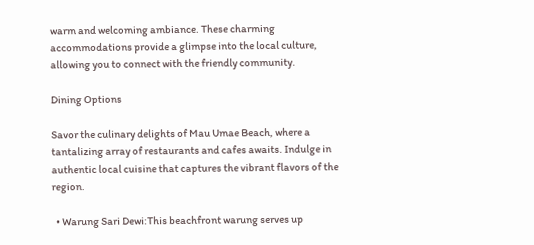warm and welcoming ambiance. These charming accommodations provide a glimpse into the local culture, allowing you to connect with the friendly community.

Dining Options

Savor the culinary delights of Mau Umae Beach, where a tantalizing array of restaurants and cafes awaits. Indulge in authentic local cuisine that captures the vibrant flavors of the region.

  • Warung Sari Dewi:This beachfront warung serves up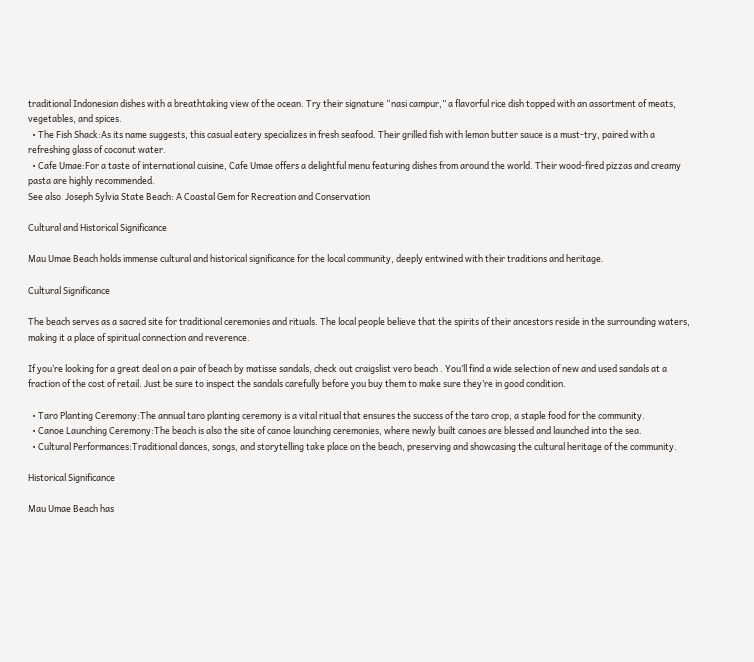traditional Indonesian dishes with a breathtaking view of the ocean. Try their signature “nasi campur,” a flavorful rice dish topped with an assortment of meats, vegetables, and spices.
  • The Fish Shack:As its name suggests, this casual eatery specializes in fresh seafood. Their grilled fish with lemon butter sauce is a must-try, paired with a refreshing glass of coconut water.
  • Cafe Umae:For a taste of international cuisine, Cafe Umae offers a delightful menu featuring dishes from around the world. Their wood-fired pizzas and creamy pasta are highly recommended.
See also  Joseph Sylvia State Beach: A Coastal Gem for Recreation and Conservation

Cultural and Historical Significance

Mau Umae Beach holds immense cultural and historical significance for the local community, deeply entwined with their traditions and heritage.

Cultural Significance

The beach serves as a sacred site for traditional ceremonies and rituals. The local people believe that the spirits of their ancestors reside in the surrounding waters, making it a place of spiritual connection and reverence.

If you’re looking for a great deal on a pair of beach by matisse sandals, check out craigslist vero beach . You’ll find a wide selection of new and used sandals at a fraction of the cost of retail. Just be sure to inspect the sandals carefully before you buy them to make sure they’re in good condition.

  • Taro Planting Ceremony:The annual taro planting ceremony is a vital ritual that ensures the success of the taro crop, a staple food for the community.
  • Canoe Launching Ceremony:The beach is also the site of canoe launching ceremonies, where newly built canoes are blessed and launched into the sea.
  • Cultural Performances:Traditional dances, songs, and storytelling take place on the beach, preserving and showcasing the cultural heritage of the community.

Historical Significance

Mau Umae Beach has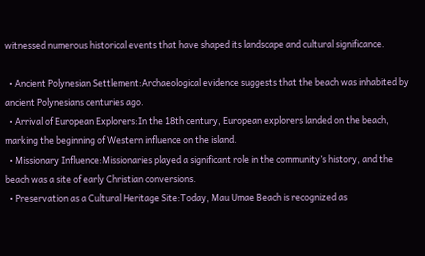witnessed numerous historical events that have shaped its landscape and cultural significance.

  • Ancient Polynesian Settlement:Archaeological evidence suggests that the beach was inhabited by ancient Polynesians centuries ago.
  • Arrival of European Explorers:In the 18th century, European explorers landed on the beach, marking the beginning of Western influence on the island.
  • Missionary Influence:Missionaries played a significant role in the community’s history, and the beach was a site of early Christian conversions.
  • Preservation as a Cultural Heritage Site:Today, Mau Umae Beach is recognized as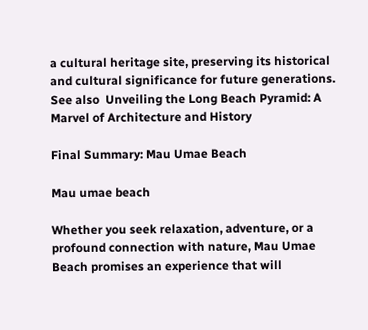a cultural heritage site, preserving its historical and cultural significance for future generations.
See also  Unveiling the Long Beach Pyramid: A Marvel of Architecture and History

Final Summary: Mau Umae Beach

Mau umae beach

Whether you seek relaxation, adventure, or a profound connection with nature, Mau Umae Beach promises an experience that will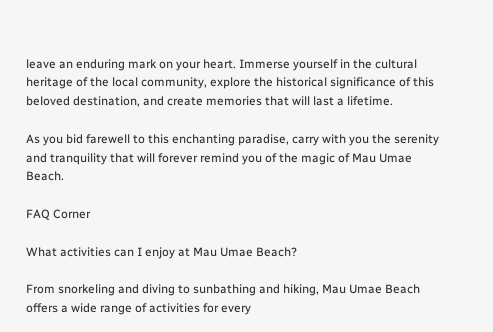leave an enduring mark on your heart. Immerse yourself in the cultural heritage of the local community, explore the historical significance of this beloved destination, and create memories that will last a lifetime.

As you bid farewell to this enchanting paradise, carry with you the serenity and tranquility that will forever remind you of the magic of Mau Umae Beach.

FAQ Corner

What activities can I enjoy at Mau Umae Beach?

From snorkeling and diving to sunbathing and hiking, Mau Umae Beach offers a wide range of activities for every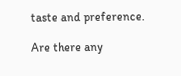taste and preference.

Are there any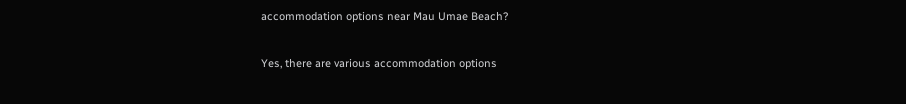accommodation options near Mau Umae Beach?

Yes, there are various accommodation options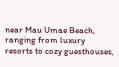near Mau Umae Beach, ranging from luxury resorts to cozy guesthouses,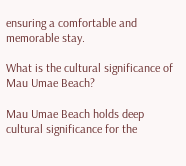ensuring a comfortable and memorable stay.

What is the cultural significance of Mau Umae Beach?

Mau Umae Beach holds deep cultural significance for the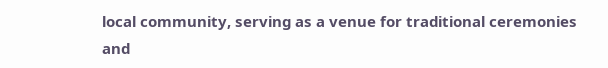local community, serving as a venue for traditional ceremonies and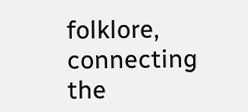folklore, connecting the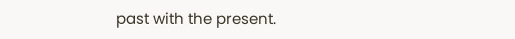past with the present.